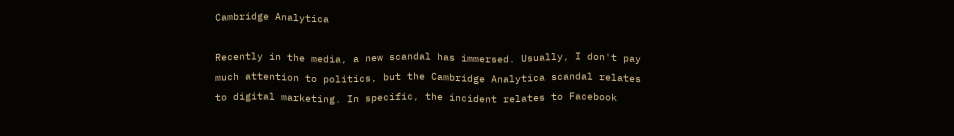Cambridge Analytica

Recently in the media, a new scandal has immersed. Usually, I don't pay much attention to politics, but the Cambridge Analytica scandal relates to digital marketing. In specific, the incident relates to Facebook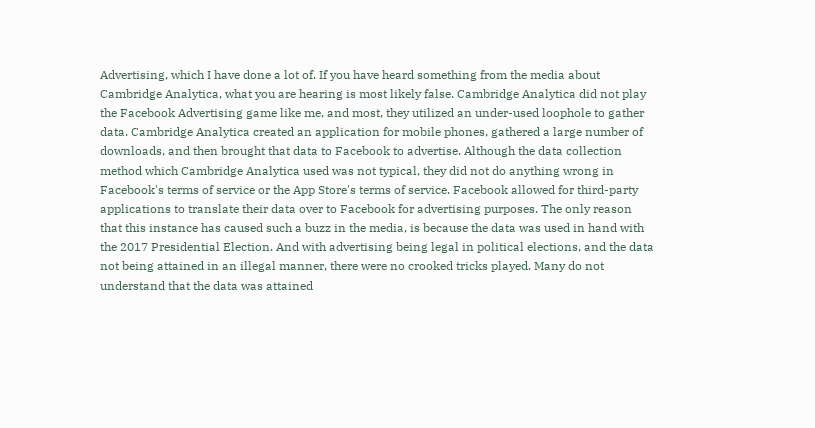Advertising, which I have done a lot of. If you have heard something from the media about Cambridge Analytica, what you are hearing is most likely false. Cambridge Analytica did not play the Facebook Advertising game like me, and most, they utilized an under-used loophole to gather data. Cambridge Analytica created an application for mobile phones, gathered a large number of downloads, and then brought that data to Facebook to advertise. Although the data collection method which Cambridge Analytica used was not typical, they did not do anything wrong in Facebook's terms of service or the App Store's terms of service. Facebook allowed for third-party applications to translate their data over to Facebook for advertising purposes. The only reason that this instance has caused such a buzz in the media, is because the data was used in hand with the 2017 Presidential Election. And with advertising being legal in political elections, and the data not being attained in an illegal manner, there were no crooked tricks played. Many do not understand that the data was attained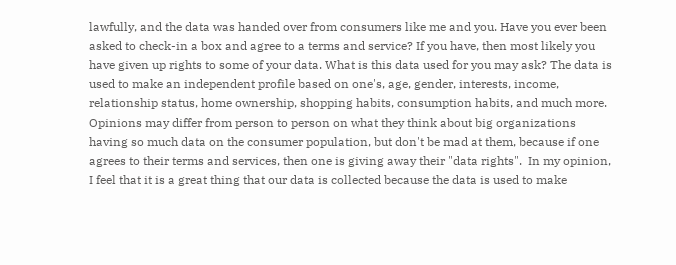lawfully, and the data was handed over from consumers like me and you. Have you ever been asked to check-in a box and agree to a terms and service? If you have, then most likely you have given up rights to some of your data. What is this data used for you may ask? The data is used to make an independent profile based on one's, age, gender, interests, income, relationship status, home ownership, shopping habits, consumption habits, and much more. Opinions may differ from person to person on what they think about big organizations having so much data on the consumer population, but don't be mad at them, because if one agrees to their terms and services, then one is giving away their "data rights".  In my opinion, I feel that it is a great thing that our data is collected because the data is used to make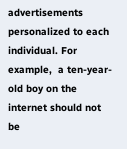advertisements personalized to each individual. For example,  a ten-year-old boy on the internet should not be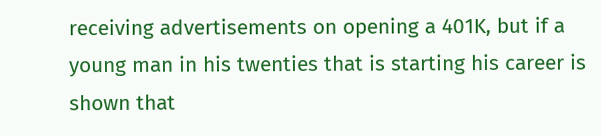receiving advertisements on opening a 401K, but if a young man in his twenties that is starting his career is shown that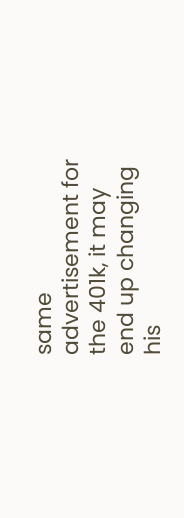same advertisement for the 401k, it may end up changing his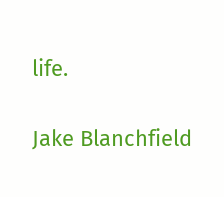life.

Jake Blanchfield